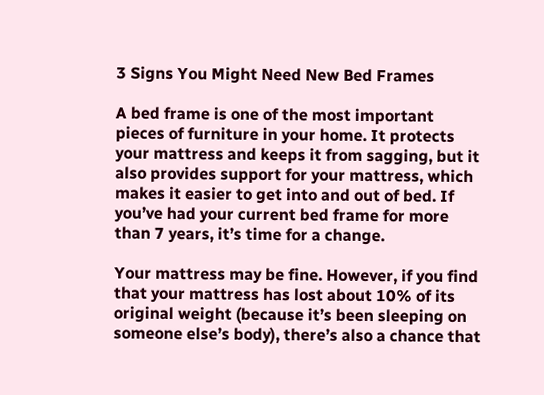3 Signs You Might Need New Bed Frames

A bed frame is one of the most important pieces of furniture in your home. It protects your mattress and keeps it from sagging, but it also provides support for your mattress, which makes it easier to get into and out of bed. If you’ve had your current bed frame for more than 7 years, it’s time for a change.

Your mattress may be fine. However, if you find that your mattress has lost about 10% of its original weight (because it’s been sleeping on someone else’s body), there’s also a chance that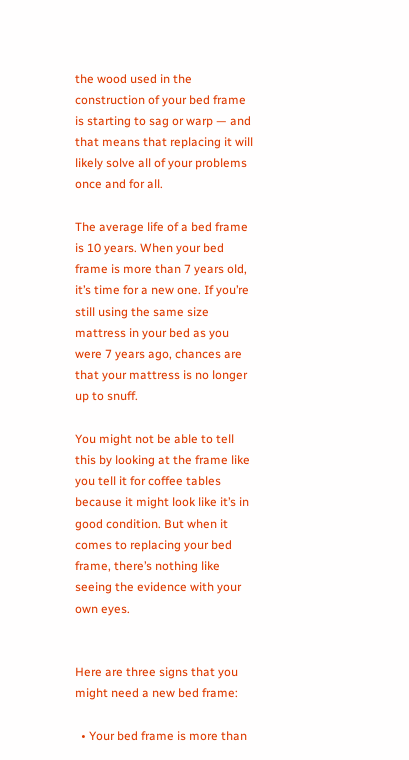the wood used in the construction of your bed frame is starting to sag or warp — and that means that replacing it will likely solve all of your problems once and for all.

The average life of a bed frame is 10 years. When your bed frame is more than 7 years old, it’s time for a new one. If you’re still using the same size mattress in your bed as you were 7 years ago, chances are that your mattress is no longer up to snuff.

You might not be able to tell this by looking at the frame like you tell it for coffee tables because it might look like it’s in good condition. But when it comes to replacing your bed frame, there’s nothing like seeing the evidence with your own eyes.


Here are three signs that you might need a new bed frame:

  • Your bed frame is more than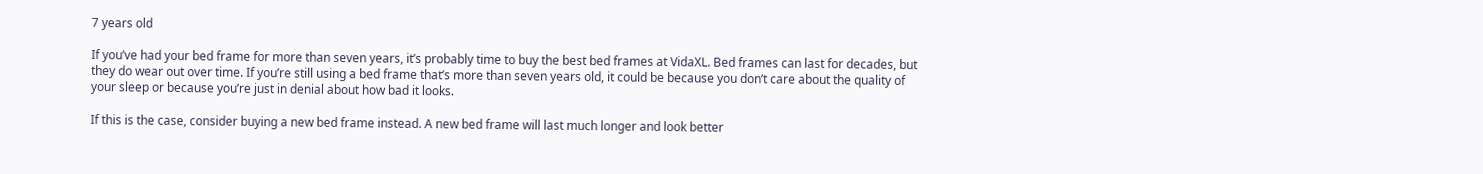7 years old

If you’ve had your bed frame for more than seven years, it’s probably time to buy the best bed frames at VidaXL. Bed frames can last for decades, but they do wear out over time. If you’re still using a bed frame that’s more than seven years old, it could be because you don’t care about the quality of your sleep or because you’re just in denial about how bad it looks.

If this is the case, consider buying a new bed frame instead. A new bed frame will last much longer and look better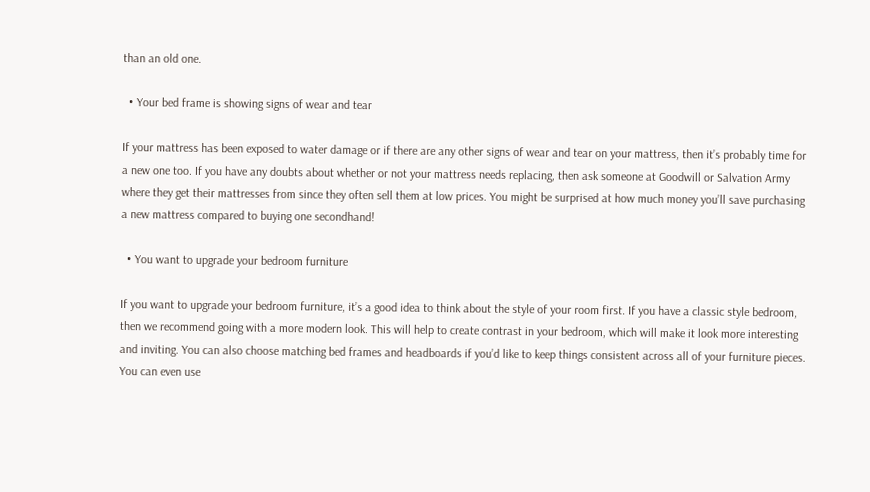than an old one.

  • Your bed frame is showing signs of wear and tear

If your mattress has been exposed to water damage or if there are any other signs of wear and tear on your mattress, then it’s probably time for a new one too. If you have any doubts about whether or not your mattress needs replacing, then ask someone at Goodwill or Salvation Army where they get their mattresses from since they often sell them at low prices. You might be surprised at how much money you’ll save purchasing a new mattress compared to buying one secondhand!

  • You want to upgrade your bedroom furniture

If you want to upgrade your bedroom furniture, it’s a good idea to think about the style of your room first. If you have a classic style bedroom, then we recommend going with a more modern look. This will help to create contrast in your bedroom, which will make it look more interesting and inviting. You can also choose matching bed frames and headboards if you’d like to keep things consistent across all of your furniture pieces. You can even use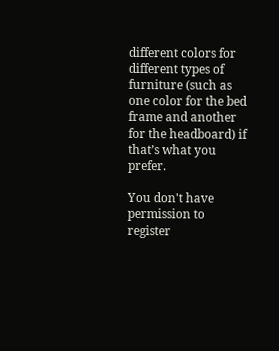different colors for different types of furniture (such as one color for the bed frame and another for the headboard) if that’s what you prefer.

You don't have permission to register